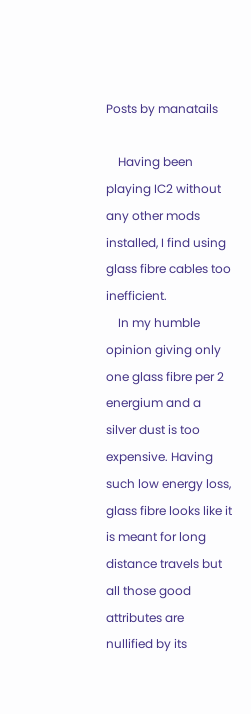Posts by manatails

    Having been playing IC2 without any other mods installed, I find using glass fibre cables too inefficient.
    In my humble opinion giving only one glass fibre per 2 energium and a silver dust is too expensive. Having such low energy loss, glass fibre looks like it is meant for long distance travels but all those good attributes are nullified by its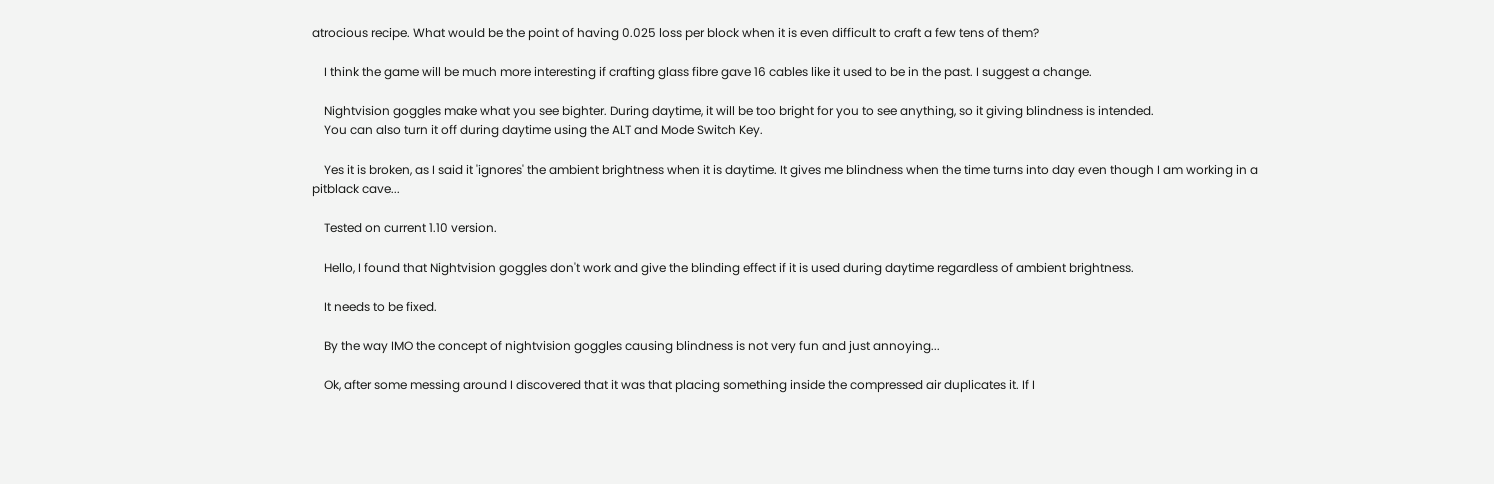atrocious recipe. What would be the point of having 0.025 loss per block when it is even difficult to craft a few tens of them?

    I think the game will be much more interesting if crafting glass fibre gave 16 cables like it used to be in the past. I suggest a change.

    Nightvision goggles make what you see bighter. During daytime, it will be too bright for you to see anything, so it giving blindness is intended.
    You can also turn it off during daytime using the ALT and Mode Switch Key.

    Yes it is broken, as I said it 'ignores' the ambient brightness when it is daytime. It gives me blindness when the time turns into day even though I am working in a pitblack cave...

    Tested on current 1.10 version.

    Hello, I found that Nightvision goggles don't work and give the blinding effect if it is used during daytime regardless of ambient brightness.

    It needs to be fixed.

    By the way IMO the concept of nightvision goggles causing blindness is not very fun and just annoying...

    Ok, after some messing around I discovered that it was that placing something inside the compressed air duplicates it. If I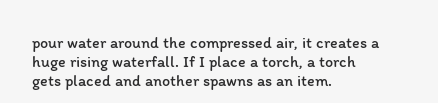pour water around the compressed air, it creates a huge rising waterfall. If I place a torch, a torch gets placed and another spawns as an item.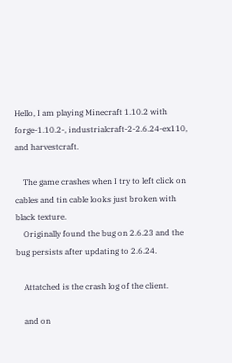Hello, I am playing Minecraft 1.10.2 with forge-1.10.2-, industrialcraft-2-2.6.24-ex110, and harvestcraft.

    The game crashes when I try to left click on cables and tin cable looks just broken with black texture.
    Originally found the bug on 2.6.23 and the bug persists after updating to 2.6.24.

    Attatched is the crash log of the client.

    and on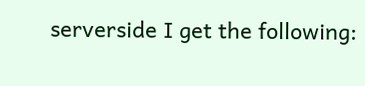serverside I get the following: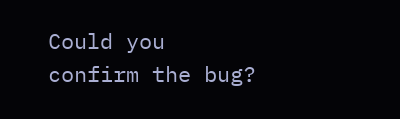Could you confirm the bug?